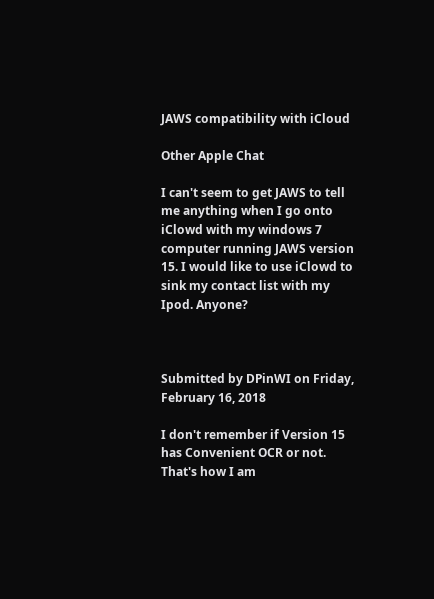JAWS compatibility with iCloud

Other Apple Chat

I can't seem to get JAWS to tell me anything when I go onto iClowd with my windows 7 computer running JAWS version 15. I would like to use iClowd to sink my contact list with my Ipod. Anyone?



Submitted by DPinWI on Friday, February 16, 2018

I don't remember if Version 15 has Convenient OCR or not. That's how I am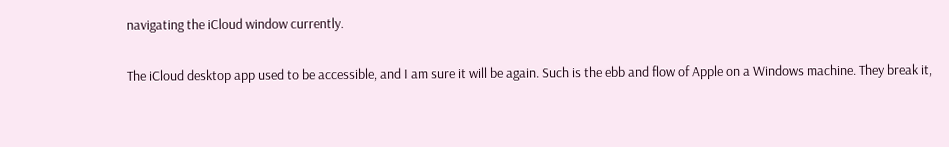navigating the iCloud window currently.

The iCloud desktop app used to be accessible, and I am sure it will be again. Such is the ebb and flow of Apple on a Windows machine. They break it,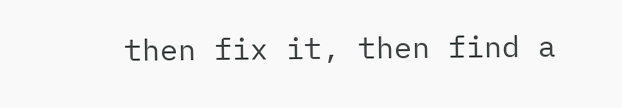then fix it, then find a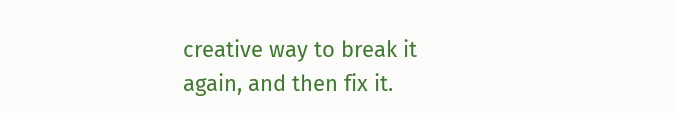creative way to break it again, and then fix it.